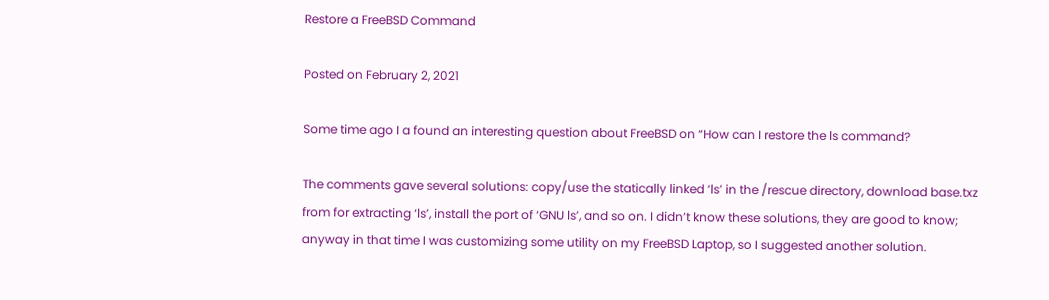Restore a FreeBSD Command

Posted on February 2, 2021

Some time ago I a found an interesting question about FreeBSD on “How can I restore the ls command?

The comments gave several solutions: copy/use the statically linked ‘ls’ in the /rescue directory, download base.txz from for extracting ‘ls’, install the port of ‘GNU ls’, and so on. I didn’t know these solutions, they are good to know; anyway in that time I was customizing some utility on my FreeBSD Laptop, so I suggested another solution.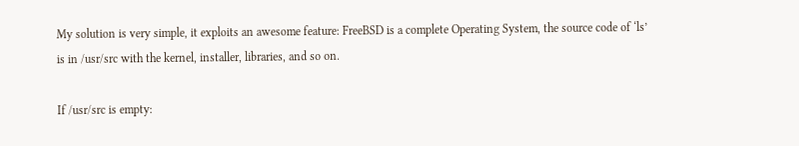My solution is very simple, it exploits an awesome feature: FreeBSD is a complete Operating System, the source code of ‘ls’ is in /usr/src with the kernel, installer, libraries, and so on.

If /usr/src is empty: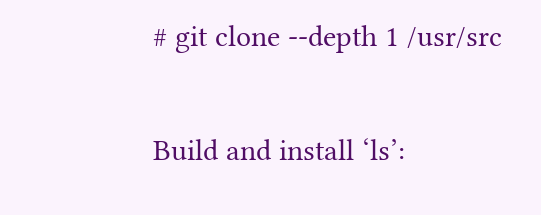# git clone --depth 1 /usr/src

Build and install ‘ls’: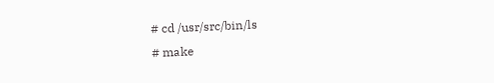# cd /usr/src/bin/ls
# make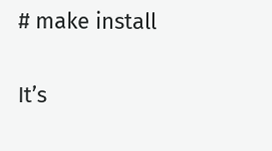# make install

It’s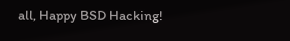all, Happy BSD Hacking!